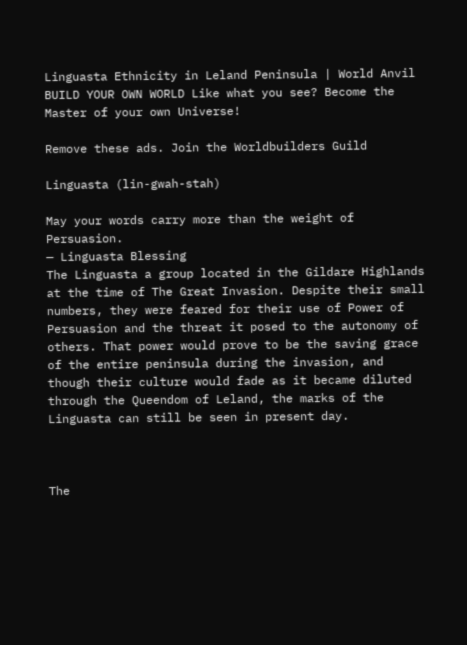Linguasta Ethnicity in Leland Peninsula | World Anvil
BUILD YOUR OWN WORLD Like what you see? Become the Master of your own Universe!

Remove these ads. Join the Worldbuilders Guild

Linguasta (lin-gwah-stah)

May your words carry more than the weight of Persuasion.
— Linguasta Blessing
The Linguasta a group located in the Gildare Highlands at the time of The Great Invasion. Despite their small numbers, they were feared for their use of Power of Persuasion and the threat it posed to the autonomy of others. That power would prove to be the saving grace of the entire peninsula during the invasion, and though their culture would fade as it became diluted through the Queendom of Leland, the marks of the Linguasta can still be seen in present day.



The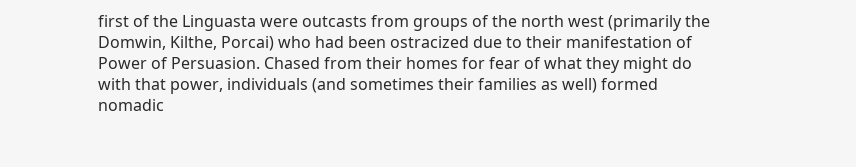first of the Linguasta were outcasts from groups of the north west (primarily the Domwin, Kilthe, Porcai) who had been ostracized due to their manifestation of Power of Persuasion. Chased from their homes for fear of what they might do with that power, individuals (and sometimes their families as well) formed nomadic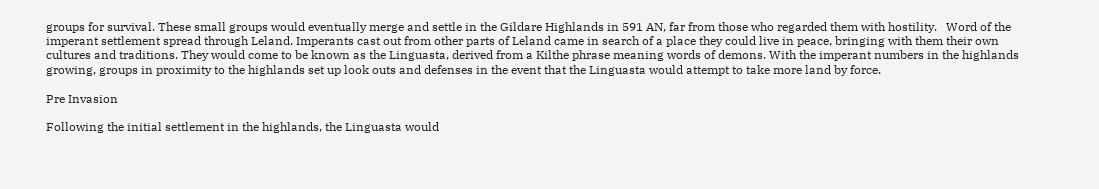groups for survival. These small groups would eventually merge and settle in the Gildare Highlands in 591 AN, far from those who regarded them with hostility.   Word of the imperant settlement spread through Leland. Imperants cast out from other parts of Leland came in search of a place they could live in peace, bringing with them their own cultures and traditions. They would come to be known as the Linguasta, derived from a Kilthe phrase meaning words of demons. With the imperant numbers in the highlands growing, groups in proximity to the highlands set up look outs and defenses in the event that the Linguasta would attempt to take more land by force.

Pre Invasion

Following the initial settlement in the highlands, the Linguasta would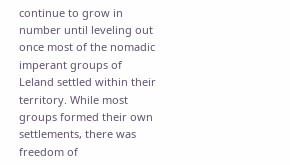continue to grow in number until leveling out once most of the nomadic imperant groups of Leland settled within their territory. While most groups formed their own settlements, there was freedom of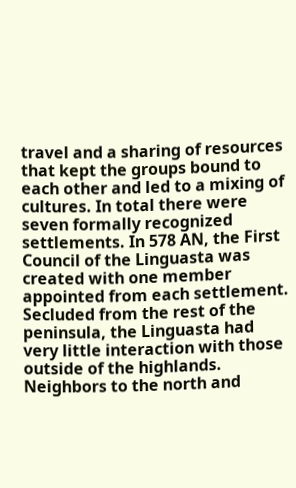travel and a sharing of resources that kept the groups bound to each other and led to a mixing of cultures. In total there were seven formally recognized settlements. In 578 AN, the First Council of the Linguasta was created with one member appointed from each settlement.   Secluded from the rest of the peninsula, the Linguasta had very little interaction with those outside of the highlands. Neighbors to the north and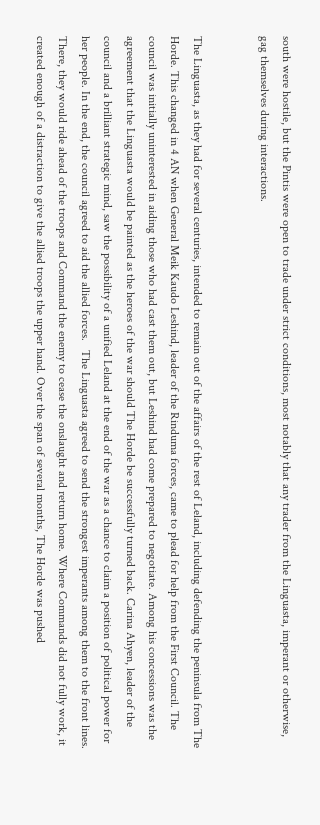south were hostile, but the Pintis were open to trade under strict conditions, most notably that any trader from the Linguasta, imperant or otherwise, gag themselves during interactions.


The Linguasta, as they had for several centuries, intended to remain out of the affairs of the rest of Leland, including defending the peninsula from The Horde. This changed in 4 AN when General Meik Kaudo Leshind, leader of the Rinduma forces, came to plead for help from the First Council. The council was initially uninterested in aiding those who had cast them out, but Leshind had come prepared to negotiate. Among his concessions was the agreement that the Linguasta would be painted as the heroes of the war should The Horde be successfully turned back. Carina Ahyen, leader of the council and a brilliant strategic mind, saw the possibility of a unified Leland at the end of the war as a chance to claim a position of political power for her people. In the end, the council agreed to aid the allied forces.   The Linguasta agreed to send the strongest imperants among them to the front lines. There, they would ride ahead of the troops and Command the enemy to cease the onslaught and return home. Where Commands did not fully work, it created enough of a distraction to give the allied troops the upper hand. Over the span of several months, The Horde was pushed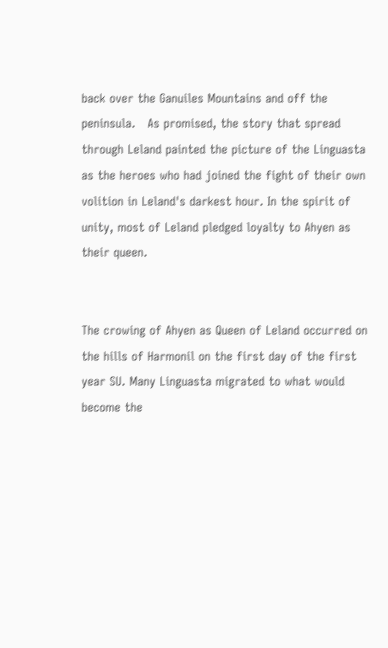back over the Ganuiles Mountains and off the peninsula.   As promised, the story that spread through Leland painted the picture of the Linguasta as the heroes who had joined the fight of their own volition in Leland's darkest hour. In the spirit of unity, most of Leland pledged loyalty to Ahyen as their queen.


The crowing of Ahyen as Queen of Leland occurred on the hills of Harmonil on the first day of the first year SU. Many Linguasta migrated to what would become the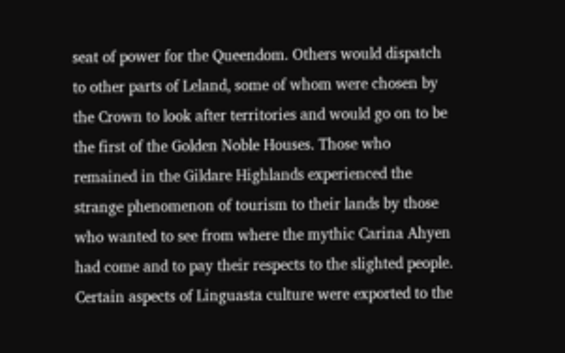seat of power for the Queendom. Others would dispatch to other parts of Leland, some of whom were chosen by the Crown to look after territories and would go on to be the first of the Golden Noble Houses. Those who remained in the Gildare Highlands experienced the strange phenomenon of tourism to their lands by those who wanted to see from where the mythic Carina Ahyen had come and to pay their respects to the slighted people.   Certain aspects of Linguasta culture were exported to the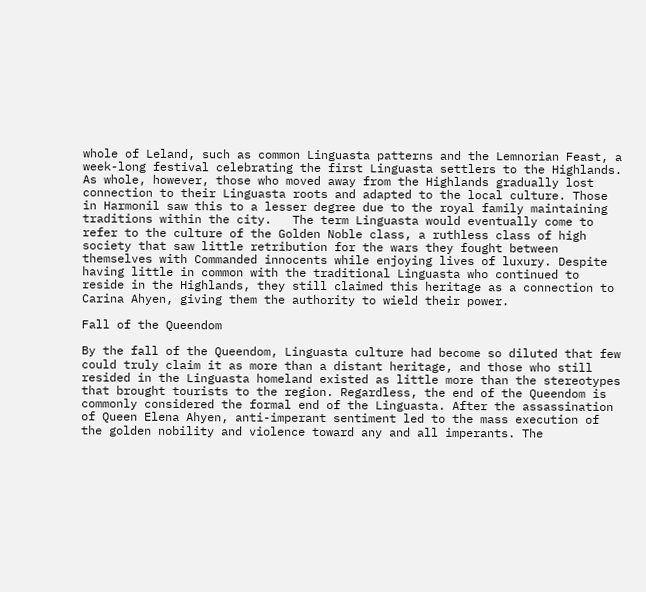whole of Leland, such as common Linguasta patterns and the Lemnorian Feast, a week-long festival celebrating the first Linguasta settlers to the Highlands. As whole, however, those who moved away from the Highlands gradually lost connection to their Linguasta roots and adapted to the local culture. Those in Harmonil saw this to a lesser degree due to the royal family maintaining traditions within the city.   The term Linguasta would eventually come to refer to the culture of the Golden Noble class, a ruthless class of high society that saw little retribution for the wars they fought between themselves with Commanded innocents while enjoying lives of luxury. Despite having little in common with the traditional Linguasta who continued to reside in the Highlands, they still claimed this heritage as a connection to Carina Ahyen, giving them the authority to wield their power.

Fall of the Queendom

By the fall of the Queendom, Linguasta culture had become so diluted that few could truly claim it as more than a distant heritage, and those who still resided in the Linguasta homeland existed as little more than the stereotypes that brought tourists to the region. Regardless, the end of the Queendom is commonly considered the formal end of the Linguasta. After the assassination of Queen Elena Ahyen, anti-imperant sentiment led to the mass execution of the golden nobility and violence toward any and all imperants. The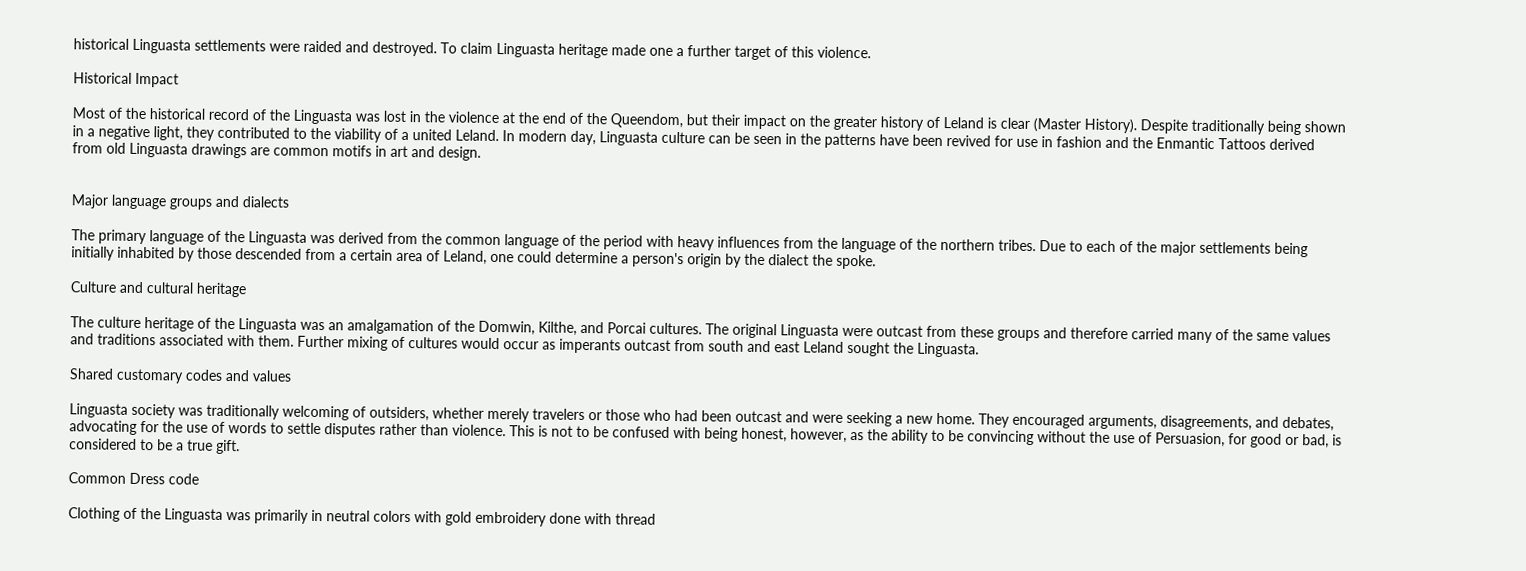historical Linguasta settlements were raided and destroyed. To claim Linguasta heritage made one a further target of this violence.

Historical Impact

Most of the historical record of the Linguasta was lost in the violence at the end of the Queendom, but their impact on the greater history of Leland is clear (Master History). Despite traditionally being shown in a negative light, they contributed to the viability of a united Leland. In modern day, Linguasta culture can be seen in the patterns have been revived for use in fashion and the Enmantic Tattoos derived from old Linguasta drawings are common motifs in art and design.


Major language groups and dialects

The primary language of the Linguasta was derived from the common language of the period with heavy influences from the language of the northern tribes. Due to each of the major settlements being initially inhabited by those descended from a certain area of Leland, one could determine a person's origin by the dialect the spoke.

Culture and cultural heritage

The culture heritage of the Linguasta was an amalgamation of the Domwin, Kilthe, and Porcai cultures. The original Linguasta were outcast from these groups and therefore carried many of the same values and traditions associated with them. Further mixing of cultures would occur as imperants outcast from south and east Leland sought the Linguasta.

Shared customary codes and values

Linguasta society was traditionally welcoming of outsiders, whether merely travelers or those who had been outcast and were seeking a new home. They encouraged arguments, disagreements, and debates, advocating for the use of words to settle disputes rather than violence. This is not to be confused with being honest, however, as the ability to be convincing without the use of Persuasion, for good or bad, is considered to be a true gift.

Common Dress code

Clothing of the Linguasta was primarily in neutral colors with gold embroidery done with thread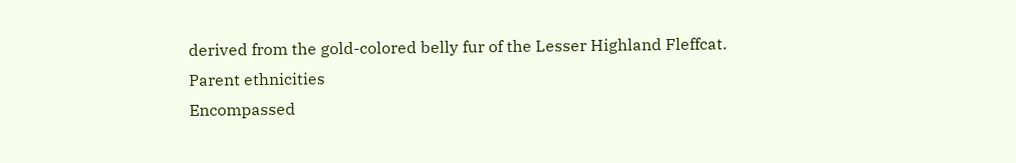derived from the gold-colored belly fur of the Lesser Highland Fleffcat.
Parent ethnicities
Encompassed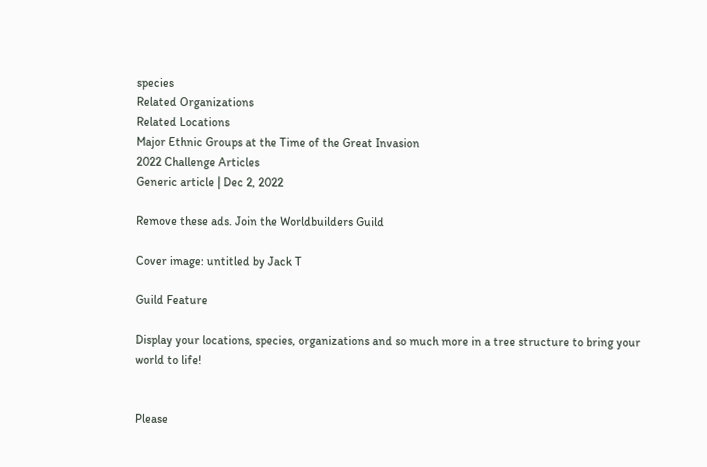species
Related Organizations
Related Locations
Major Ethnic Groups at the Time of the Great Invasion
2022 Challenge Articles
Generic article | Dec 2, 2022

Remove these ads. Join the Worldbuilders Guild

Cover image: untitled by Jack T

Guild Feature

Display your locations, species, organizations and so much more in a tree structure to bring your world to life!


Please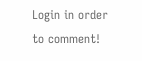Login in order to comment!